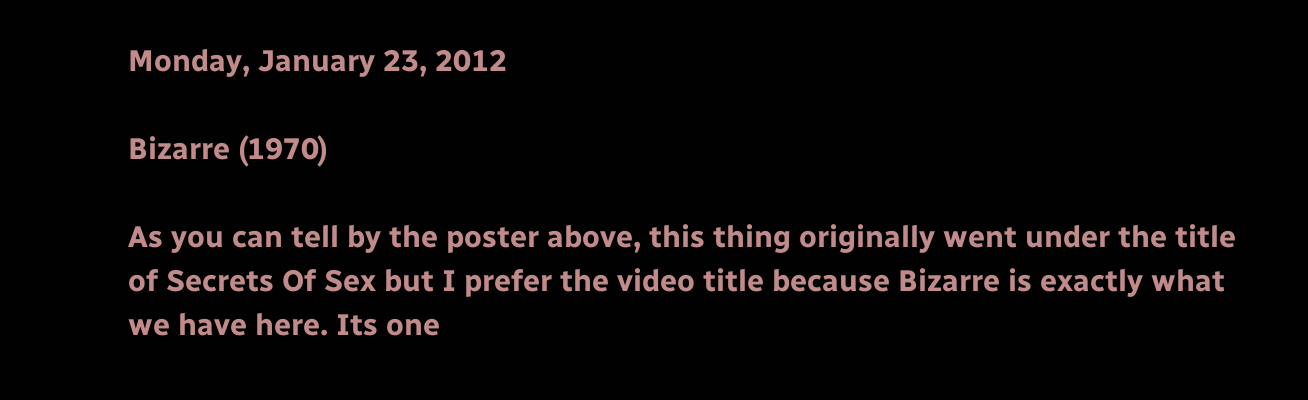Monday, January 23, 2012

Bizarre (1970)

As you can tell by the poster above, this thing originally went under the title of Secrets Of Sex but I prefer the video title because Bizarre is exactly what we have here. Its one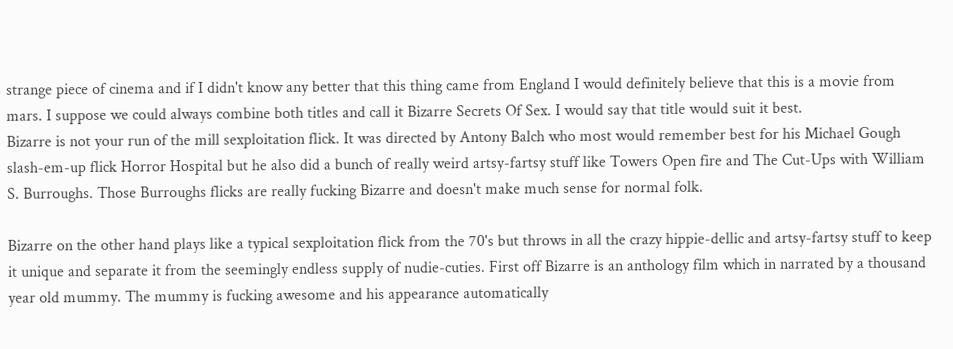strange piece of cinema and if I didn't know any better that this thing came from England I would definitely believe that this is a movie from mars. I suppose we could always combine both titles and call it Bizarre Secrets Of Sex. I would say that title would suit it best.
Bizarre is not your run of the mill sexploitation flick. It was directed by Antony Balch who most would remember best for his Michael Gough slash-em-up flick Horror Hospital but he also did a bunch of really weird artsy-fartsy stuff like Towers Open fire and The Cut-Ups with William S. Burroughs. Those Burroughs flicks are really fucking Bizarre and doesn't make much sense for normal folk.

Bizarre on the other hand plays like a typical sexploitation flick from the 70's but throws in all the crazy hippie-dellic and artsy-fartsy stuff to keep it unique and separate it from the seemingly endless supply of nudie-cuties. First off Bizarre is an anthology film which in narrated by a thousand year old mummy. The mummy is fucking awesome and his appearance automatically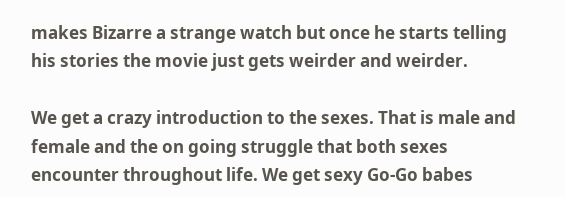makes Bizarre a strange watch but once he starts telling his stories the movie just gets weirder and weirder.

We get a crazy introduction to the sexes. That is male and female and the on going struggle that both sexes encounter throughout life. We get sexy Go-Go babes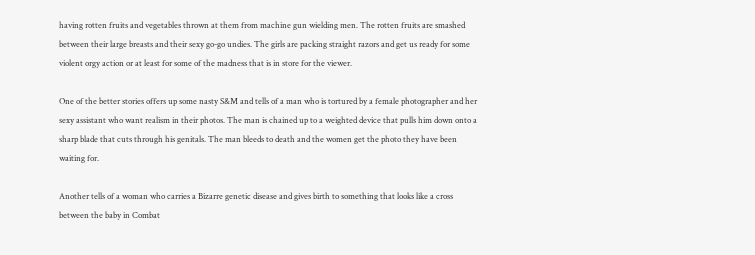having rotten fruits and vegetables thrown at them from machine gun wielding men. The rotten fruits are smashed between their large breasts and their sexy go-go undies. The girls are packing straight razors and get us ready for some violent orgy action or at least for some of the madness that is in store for the viewer.

One of the better stories offers up some nasty S&M and tells of a man who is tortured by a female photographer and her sexy assistant who want realism in their photos. The man is chained up to a weighted device that pulls him down onto a sharp blade that cuts through his genitals. The man bleeds to death and the women get the photo they have been waiting for.

Another tells of a woman who carries a Bizarre genetic disease and gives birth to something that looks like a cross between the baby in Combat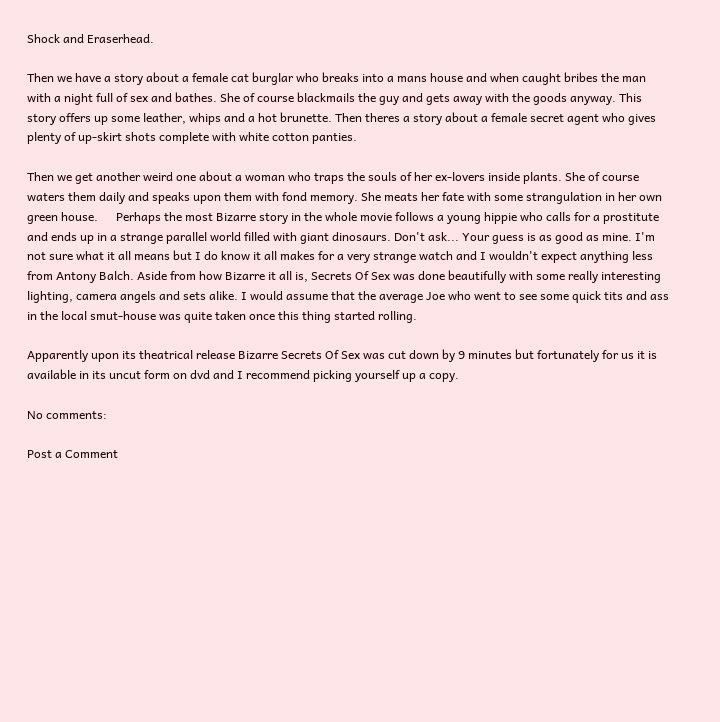Shock and Eraserhead.

Then we have a story about a female cat burglar who breaks into a mans house and when caught bribes the man with a night full of sex and bathes. She of course blackmails the guy and gets away with the goods anyway. This story offers up some leather, whips and a hot brunette. Then theres a story about a female secret agent who gives plenty of up-skirt shots complete with white cotton panties.

Then we get another weird one about a woman who traps the souls of her ex-lovers inside plants. She of course waters them daily and speaks upon them with fond memory. She meats her fate with some strangulation in her own green house.      Perhaps the most Bizarre story in the whole movie follows a young hippie who calls for a prostitute and ends up in a strange parallel world filled with giant dinosaurs. Don't ask... Your guess is as good as mine. I'm not sure what it all means but I do know it all makes for a very strange watch and I wouldn't expect anything less from Antony Balch. Aside from how Bizarre it all is, Secrets Of Sex was done beautifully with some really interesting lighting, camera angels and sets alike. I would assume that the average Joe who went to see some quick tits and ass in the local smut-house was quite taken once this thing started rolling.

Apparently upon its theatrical release Bizarre Secrets Of Sex was cut down by 9 minutes but fortunately for us it is available in its uncut form on dvd and I recommend picking yourself up a copy.

No comments:

Post a Comment